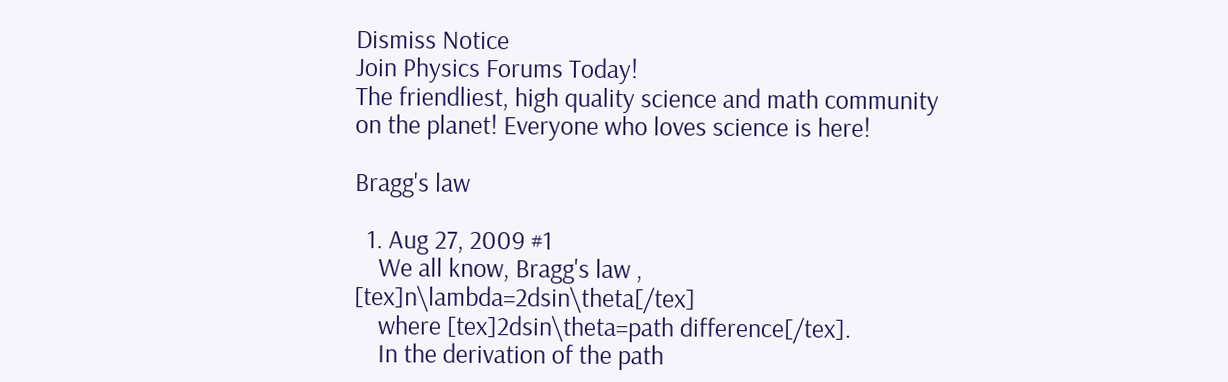Dismiss Notice
Join Physics Forums Today!
The friendliest, high quality science and math community on the planet! Everyone who loves science is here!

Bragg's law

  1. Aug 27, 2009 #1
    We all know, Bragg's law , [tex]n\lambda=2dsin\theta[/tex]
    where [tex]2dsin\theta=path difference[/tex].
    In the derivation of the path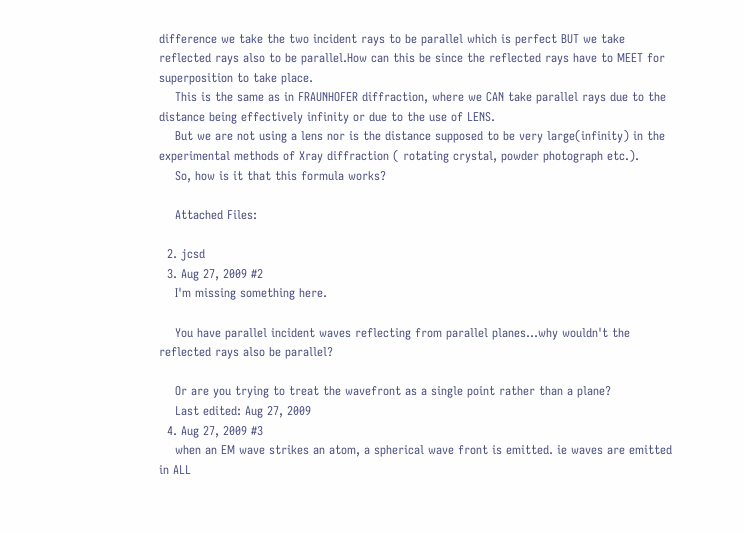difference we take the two incident rays to be parallel which is perfect BUT we take reflected rays also to be parallel.How can this be since the reflected rays have to MEET for superposition to take place.
    This is the same as in FRAUNHOFER diffraction, where we CAN take parallel rays due to the distance being effectively infinity or due to the use of LENS.
    But we are not using a lens nor is the distance supposed to be very large(infinity) in the experimental methods of Xray diffraction ( rotating crystal, powder photograph etc.).
    So, how is it that this formula works?

    Attached Files:

  2. jcsd
  3. Aug 27, 2009 #2
    I'm missing something here.

    You have parallel incident waves reflecting from parallel planes...why wouldn't the reflected rays also be parallel?

    Or are you trying to treat the wavefront as a single point rather than a plane?
    Last edited: Aug 27, 2009
  4. Aug 27, 2009 #3
    when an EM wave strikes an atom, a spherical wave front is emitted. ie waves are emitted in ALL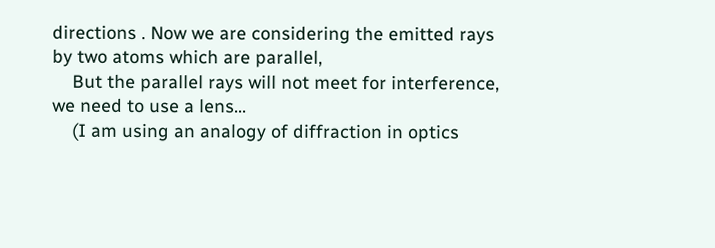directions . Now we are considering the emitted rays by two atoms which are parallel,
    But the parallel rays will not meet for interference, we need to use a lens...
    (I am using an analogy of diffraction in optics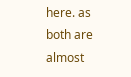here. as both are almost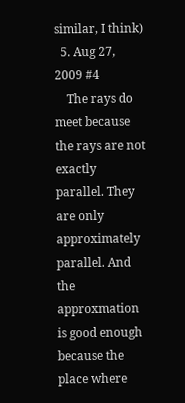similar, I think)
  5. Aug 27, 2009 #4
    The rays do meet because the rays are not exactly parallel. They are only approximately parallel. And the approxmation is good enough because the place where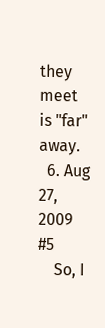they meet is "far" away.
  6. Aug 27, 2009 #5
    So, I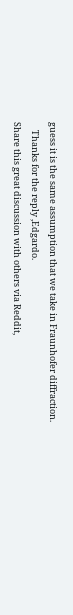guess it is the same assumption that we take in Fraunhofer diffraction.
    Thanks for the reply ,Edgardo.
Share this great discussion with others via Reddit,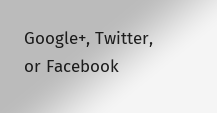Google+, Twitter, or Facebook